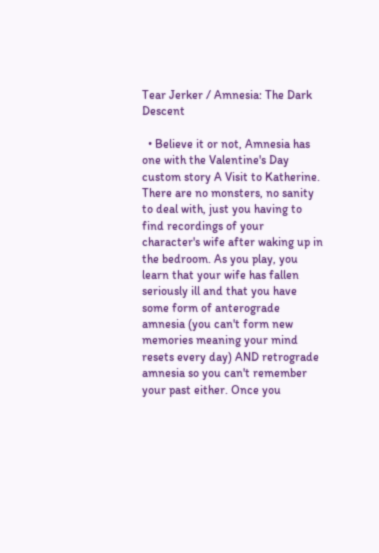Tear Jerker / Amnesia: The Dark Descent

  • Believe it or not, Amnesia has one with the Valentine's Day custom story A Visit to Katherine. There are no monsters, no sanity to deal with, just you having to find recordings of your character's wife after waking up in the bedroom. As you play, you learn that your wife has fallen seriously ill and that you have some form of anterograde amnesia (you can't form new memories meaning your mind resets every day) AND retrograde amnesia so you can't remember your past either. Once you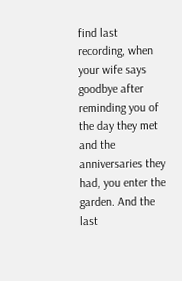find last recording, when your wife says goodbye after reminding you of the day they met and the anniversaries they had, you enter the garden. And the last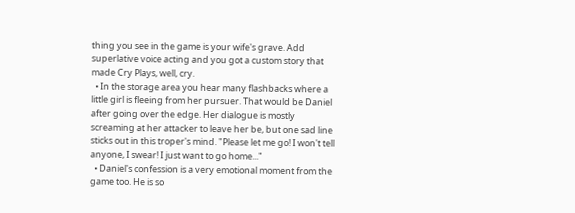thing you see in the game is your wife's grave. Add superlative voice acting and you got a custom story that made Cry Plays, well, cry.
  • In the storage area you hear many flashbacks where a little girl is fleeing from her pursuer. That would be Daniel after going over the edge. Her dialogue is mostly screaming at her attacker to leave her be, but one sad line sticks out in this troper's mind. "Please let me go! I won't tell anyone, I swear! I just want to go home..."
  • Daniel's confession is a very emotional moment from the game too. He is so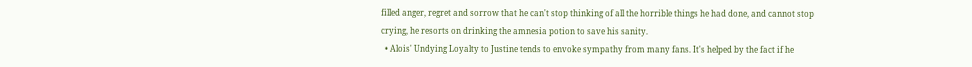filled anger, regret and sorrow that he can't stop thinking of all the horrible things he had done, and cannot stop crying, he resorts on drinking the amnesia potion to save his sanity.
  • Alois' Undying Loyalty to Justine tends to envoke sympathy from many fans. It's helped by the fact if he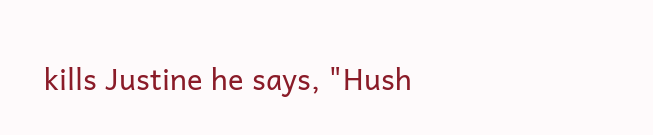kills Justine he says, "Hush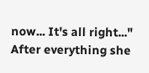now... It's all right..." After everything she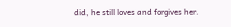did, he still loves and forgives her.